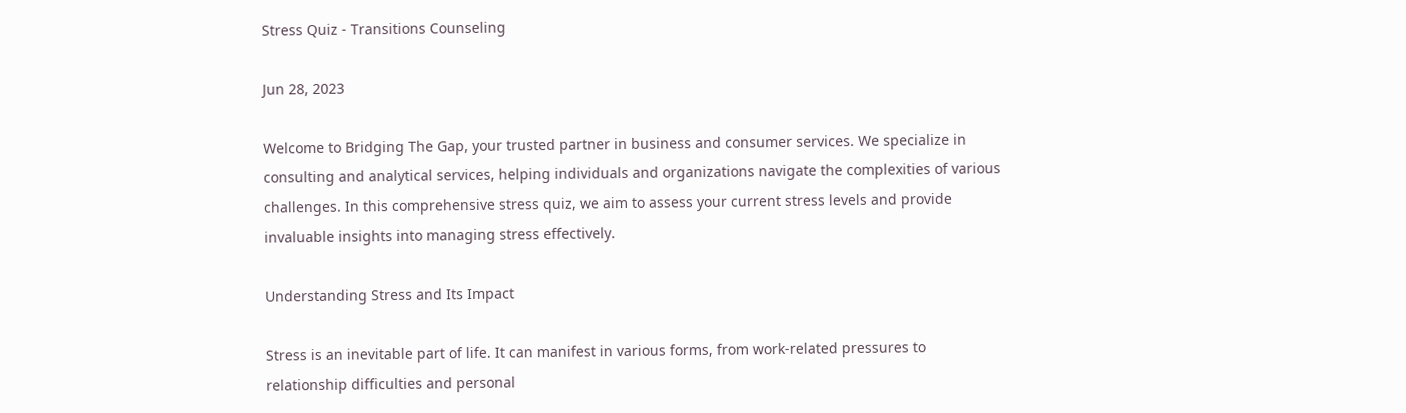Stress Quiz - Transitions Counseling

Jun 28, 2023

Welcome to Bridging The Gap, your trusted partner in business and consumer services. We specialize in consulting and analytical services, helping individuals and organizations navigate the complexities of various challenges. In this comprehensive stress quiz, we aim to assess your current stress levels and provide invaluable insights into managing stress effectively.

Understanding Stress and Its Impact

Stress is an inevitable part of life. It can manifest in various forms, from work-related pressures to relationship difficulties and personal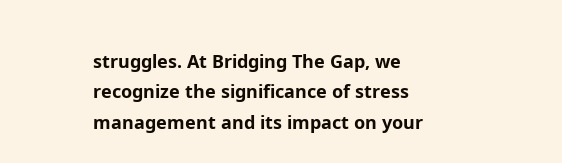struggles. At Bridging The Gap, we recognize the significance of stress management and its impact on your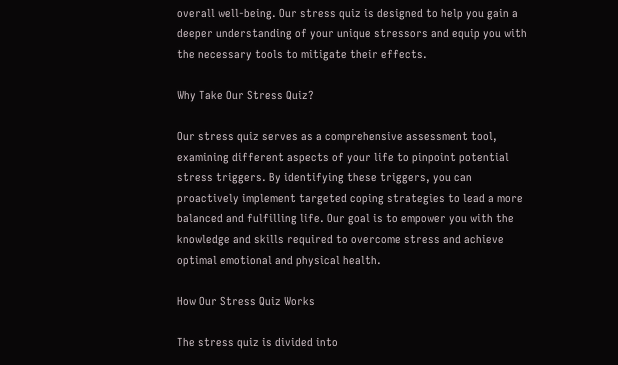overall well-being. Our stress quiz is designed to help you gain a deeper understanding of your unique stressors and equip you with the necessary tools to mitigate their effects.

Why Take Our Stress Quiz?

Our stress quiz serves as a comprehensive assessment tool, examining different aspects of your life to pinpoint potential stress triggers. By identifying these triggers, you can proactively implement targeted coping strategies to lead a more balanced and fulfilling life. Our goal is to empower you with the knowledge and skills required to overcome stress and achieve optimal emotional and physical health.

How Our Stress Quiz Works

The stress quiz is divided into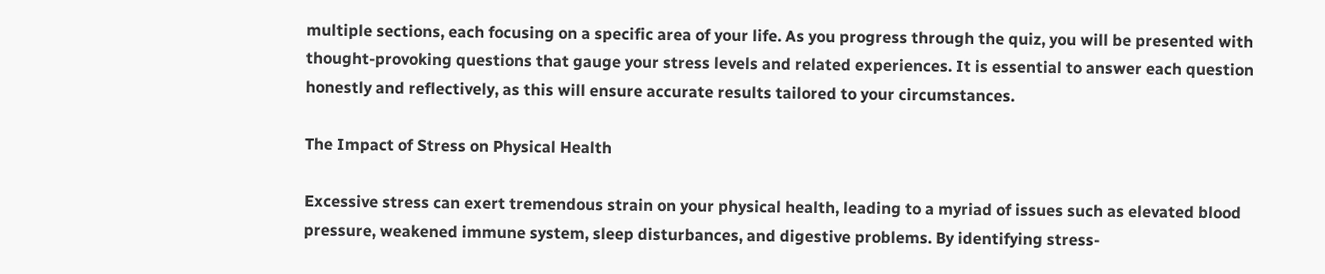multiple sections, each focusing on a specific area of your life. As you progress through the quiz, you will be presented with thought-provoking questions that gauge your stress levels and related experiences. It is essential to answer each question honestly and reflectively, as this will ensure accurate results tailored to your circumstances.

The Impact of Stress on Physical Health

Excessive stress can exert tremendous strain on your physical health, leading to a myriad of issues such as elevated blood pressure, weakened immune system, sleep disturbances, and digestive problems. By identifying stress-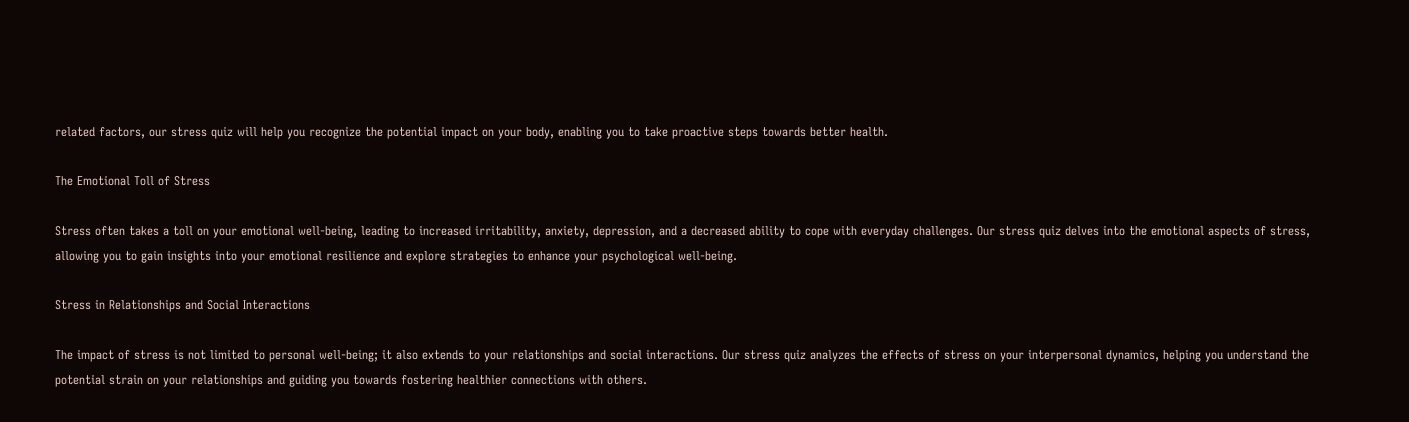related factors, our stress quiz will help you recognize the potential impact on your body, enabling you to take proactive steps towards better health.

The Emotional Toll of Stress

Stress often takes a toll on your emotional well-being, leading to increased irritability, anxiety, depression, and a decreased ability to cope with everyday challenges. Our stress quiz delves into the emotional aspects of stress, allowing you to gain insights into your emotional resilience and explore strategies to enhance your psychological well-being.

Stress in Relationships and Social Interactions

The impact of stress is not limited to personal well-being; it also extends to your relationships and social interactions. Our stress quiz analyzes the effects of stress on your interpersonal dynamics, helping you understand the potential strain on your relationships and guiding you towards fostering healthier connections with others.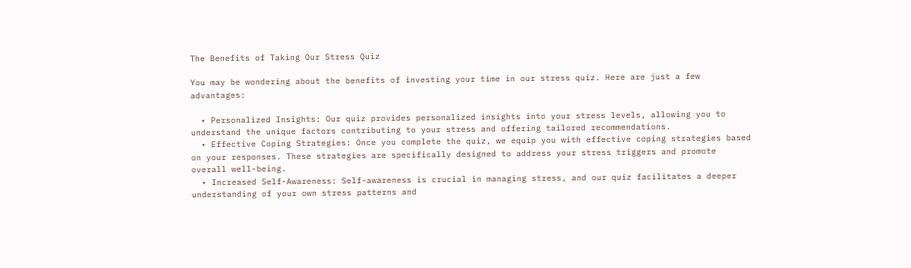The Benefits of Taking Our Stress Quiz

You may be wondering about the benefits of investing your time in our stress quiz. Here are just a few advantages:

  • Personalized Insights: Our quiz provides personalized insights into your stress levels, allowing you to understand the unique factors contributing to your stress and offering tailored recommendations.
  • Effective Coping Strategies: Once you complete the quiz, we equip you with effective coping strategies based on your responses. These strategies are specifically designed to address your stress triggers and promote overall well-being.
  • Increased Self-Awareness: Self-awareness is crucial in managing stress, and our quiz facilitates a deeper understanding of your own stress patterns and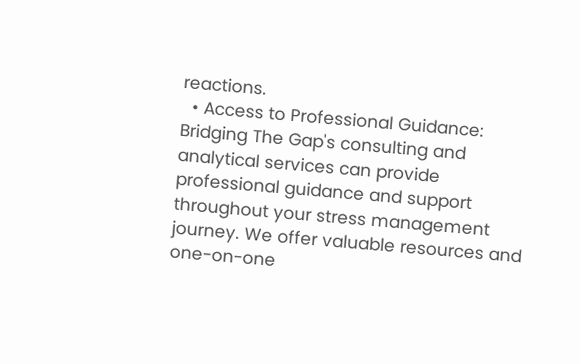reactions.
  • Access to Professional Guidance: Bridging The Gap's consulting and analytical services can provide professional guidance and support throughout your stress management journey. We offer valuable resources and one-on-one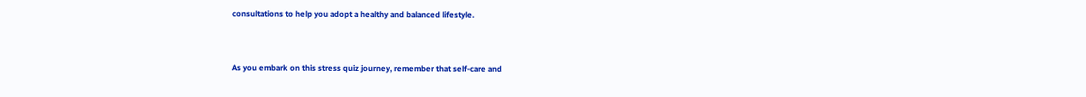consultations to help you adopt a healthy and balanced lifestyle.


As you embark on this stress quiz journey, remember that self-care and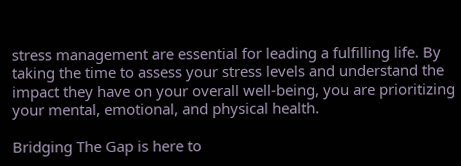stress management are essential for leading a fulfilling life. By taking the time to assess your stress levels and understand the impact they have on your overall well-being, you are prioritizing your mental, emotional, and physical health.

Bridging The Gap is here to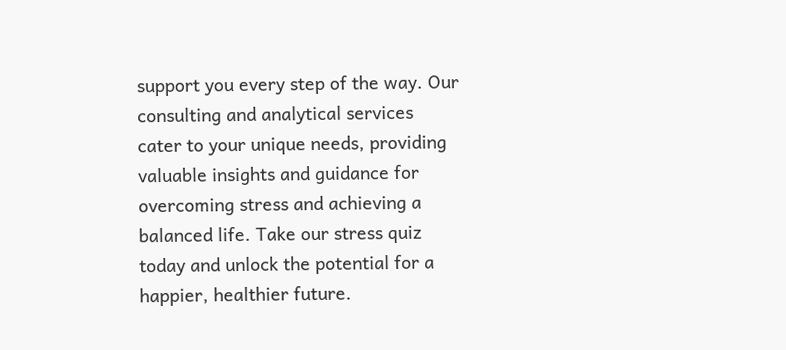support you every step of the way. Our consulting and analytical services cater to your unique needs, providing valuable insights and guidance for overcoming stress and achieving a balanced life. Take our stress quiz today and unlock the potential for a happier, healthier future.